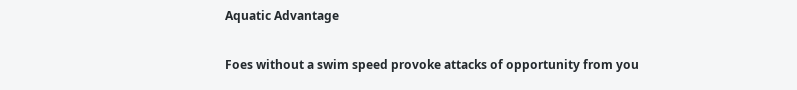Aquatic Advantage

Foes without a swim speed provoke attacks of opportunity from you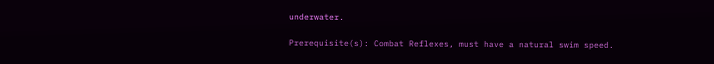underwater.

Prerequisite(s): Combat Reflexes, must have a natural swim speed.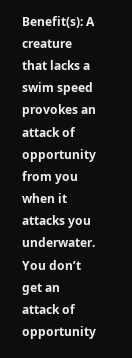Benefit(s): A creature that lacks a swim speed provokes an attack of opportunity from you when it attacks you underwater. You don’t get an attack of opportunity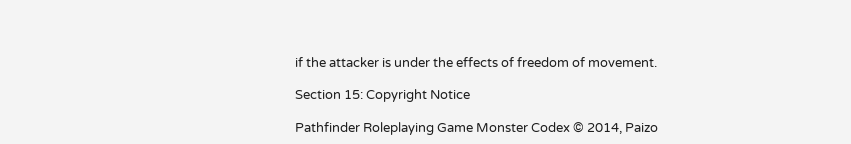if the attacker is under the effects of freedom of movement.

Section 15: Copyright Notice

Pathfinder Roleplaying Game Monster Codex © 2014, Paizo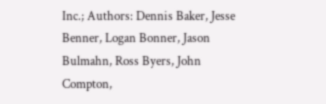Inc.; Authors: Dennis Baker, Jesse Benner, Logan Bonner, Jason Bulmahn, Ross Byers, John Compton,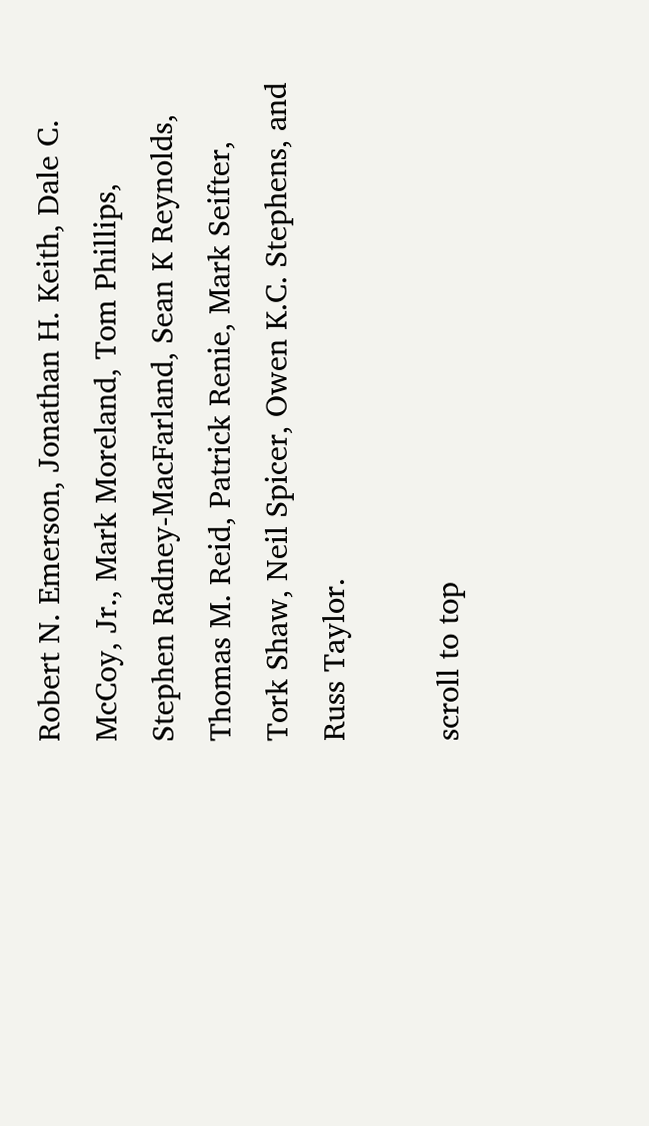Robert N. Emerson, Jonathan H. Keith, Dale C. McCoy, Jr., Mark Moreland, Tom Phillips, Stephen Radney-MacFarland, Sean K Reynolds, Thomas M. Reid, Patrick Renie, Mark Seifter, Tork Shaw, Neil Spicer, Owen K.C. Stephens, and Russ Taylor.

scroll to top